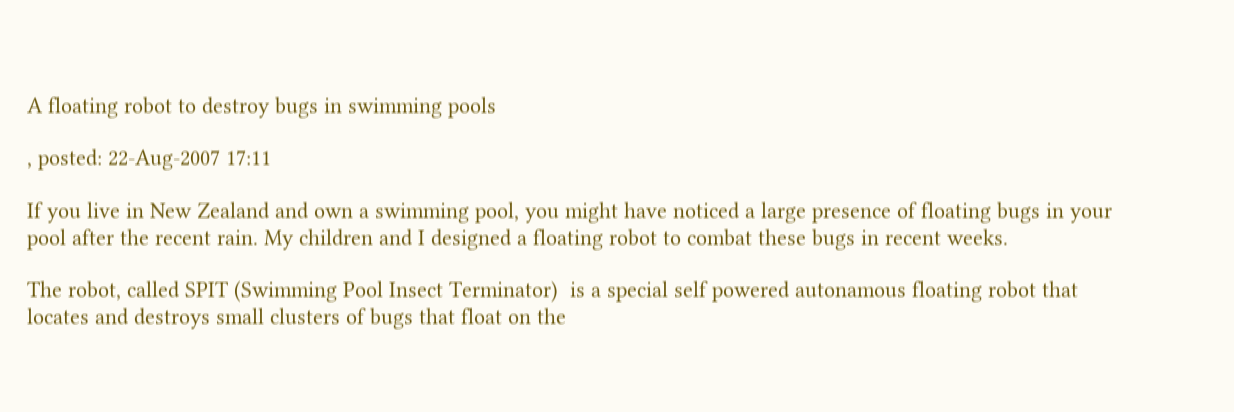A floating robot to destroy bugs in swimming pools

, posted: 22-Aug-2007 17:11

If you live in New Zealand and own a swimming pool, you might have noticed a large presence of floating bugs in your pool after the recent rain. My children and I designed a floating robot to combat these bugs in recent weeks.

The robot, called SPIT (Swimming Pool Insect Terminator)  is a special self powered autonamous floating robot that locates and destroys small clusters of bugs that float on the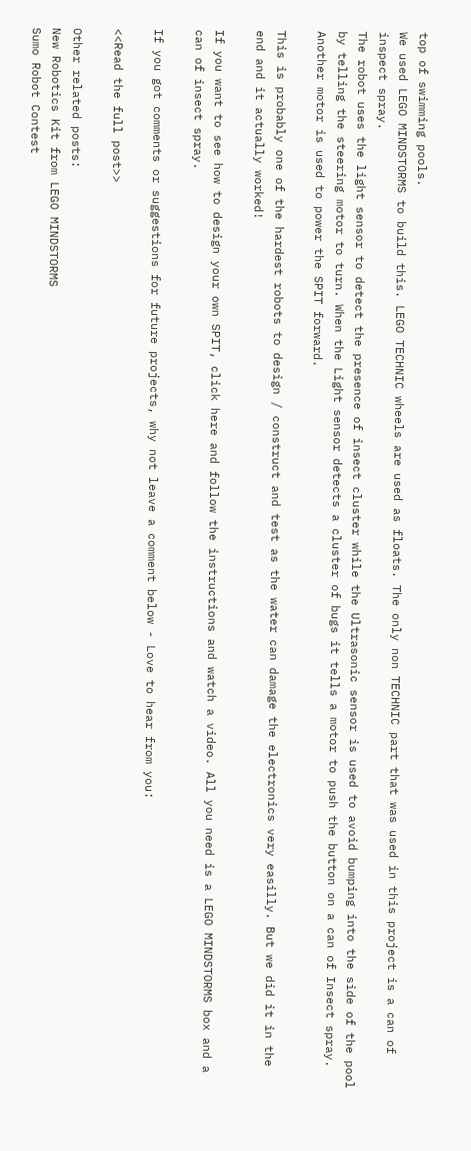top of swimming pools.
We used LEGO MINDSTORMS to build this. LEGO TECHNIC wheels are used as floats. The only non TECHNIC part that was used in this project is a can of inspect spray.
The robot uses the light sensor to detect the presence of insect cluster while the Ultrasonic sensor is used to avoid bumping into the side of the pool by telling the steering motor to turn. When the Light sensor detects a cluster of bugs it tells a motor to push the button on a can of Insect spray. Another motor is used to power the SPIT forward.

This is probably one of the hardest robots to design / construct and test as the water can damage the electronics very easilly. But we did it in the end and it actually worked!

If you want to see how to design your own SPIT, click here and follow the instructions and watch a video. All you need is a LEGO MINDSTORMS box and a can of insect spray.

If you got comments or suggestions for future projects, why not leave a comment below - Love to hear from you:

<<Read the full post>>

Other related posts:
New Robotics Kit from LEGO MINDSTORMS
Sumo Robot Contest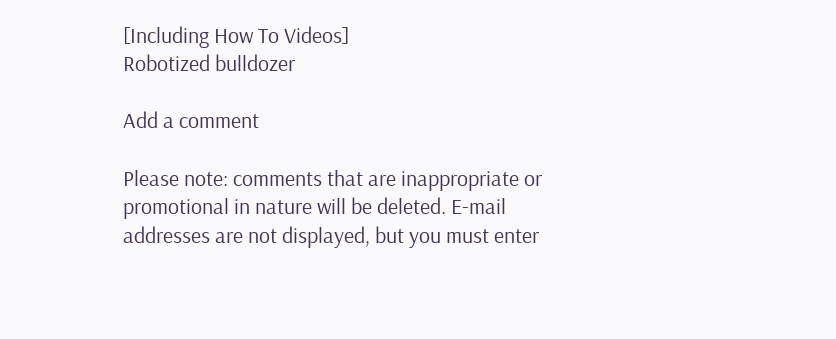[Including How To Videos]
Robotized bulldozer

Add a comment

Please note: comments that are inappropriate or promotional in nature will be deleted. E-mail addresses are not displayed, but you must enter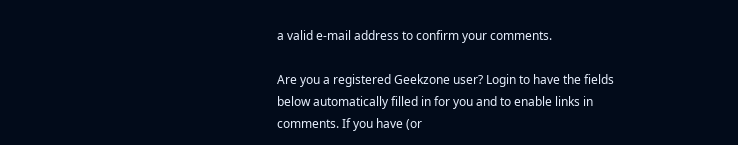a valid e-mail address to confirm your comments.

Are you a registered Geekzone user? Login to have the fields below automatically filled in for you and to enable links in comments. If you have (or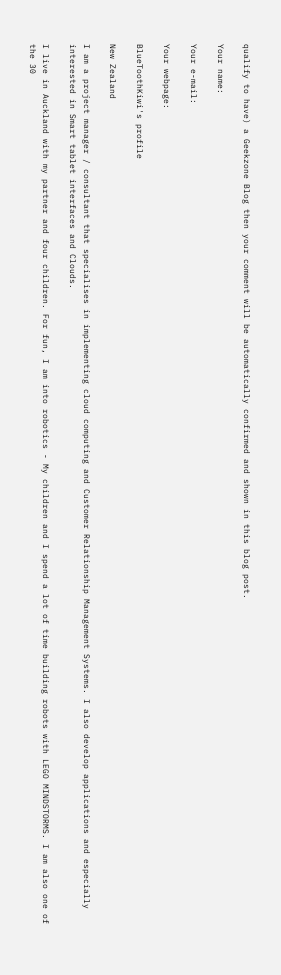qualify to have) a Geekzone Blog then your comment will be automatically confirmed and shown in this blog post.

Your name:

Your e-mail:

Your webpage:

BlueToothKiwi's profile

New Zealand

I am a project manager / consultant that specialises in implementing cloud computing and Customer Relationship Management Systems. I also develop applications and especially interested in Smart tablet interfaces and Clouds.

I live in Auckland with my partner and four children. For fun, I am into robotics - My children and I spend a lot of time building robots with LEGO MINDSTORMS. I am also one of the 30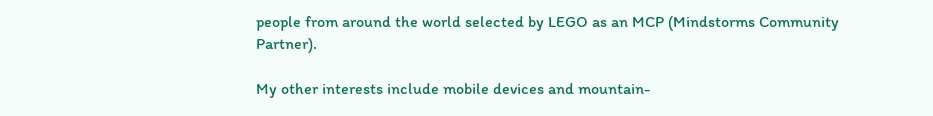people from around the world selected by LEGO as an MCP (Mindstorms Community Partner).

My other interests include mobile devices and mountain-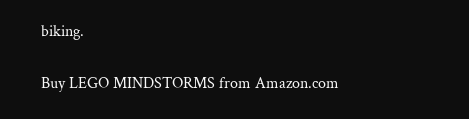biking.

Buy LEGO MINDSTORMS from Amazon.com